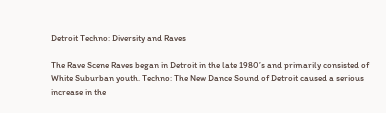Detroit Techno: Diversity and Raves

The Rave Scene Raves began in Detroit in the late 1980’s and primarily consisted of White Suburban youth. Techno: The New Dance Sound of Detroit caused a serious increase in the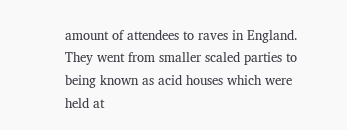amount of attendees to raves in England. They went from smaller scaled parties to being known as acid houses which were held at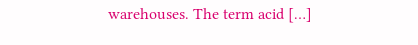warehouses. The term acid […]